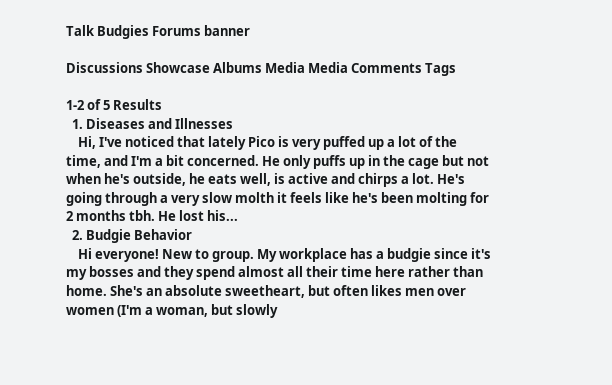Talk Budgies Forums banner

Discussions Showcase Albums Media Media Comments Tags

1-2 of 5 Results
  1. Diseases and Illnesses
    Hi, I've noticed that lately Pico is very puffed up a lot of the time, and I'm a bit concerned. He only puffs up in the cage but not when he's outside, he eats well, is active and chirps a lot. He's going through a very slow molth it feels like he's been molting for 2 months tbh. He lost his...
  2. Budgie Behavior
    Hi everyone! New to group. My workplace has a budgie since it's my bosses and they spend almost all their time here rather than home. She's an absolute sweetheart, but often likes men over women (I'm a woman, but slowly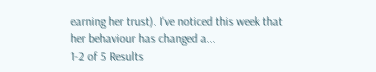earning her trust). I've noticed this week that her behaviour has changed a...
1-2 of 5 Results